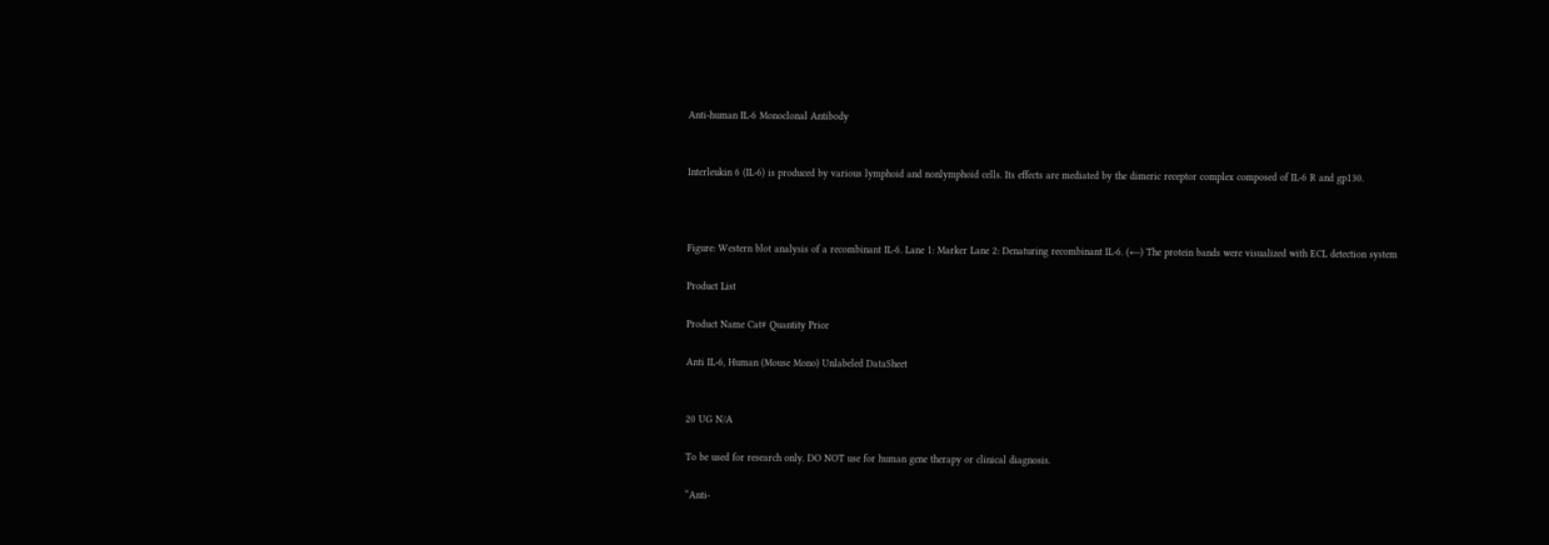Anti-human IL-6 Monoclonal Antibody


Interleukin 6 (IL-6) is produced by various lymphoid and nonlymphoid cells. Its effects are mediated by the dimeric receptor complex composed of IL-6 R and gp130.



Figure: Western blot analysis of a recombinant IL-6. Lane 1: Marker Lane 2: Denaturing recombinant IL-6. (←) The protein bands were visualized with ECL detection system

Product List

Product Name Cat# Quantity Price

Anti IL-6, Human (Mouse Mono) Unlabeled DataSheet


20 UG N/A

To be used for research only. DO NOT use for human gene therapy or clinical diagnosis.

“Anti-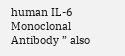human IL-6 Monoclonal Antibody ” also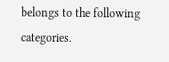belongs to the following categories.